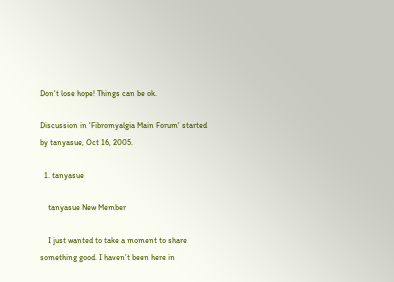Don't lose hope! Things can be ok.

Discussion in 'Fibromyalgia Main Forum' started by tanyasue, Oct 16, 2005.

  1. tanyasue

    tanyasue New Member

    I just wanted to take a moment to share something good. I haven’t been here in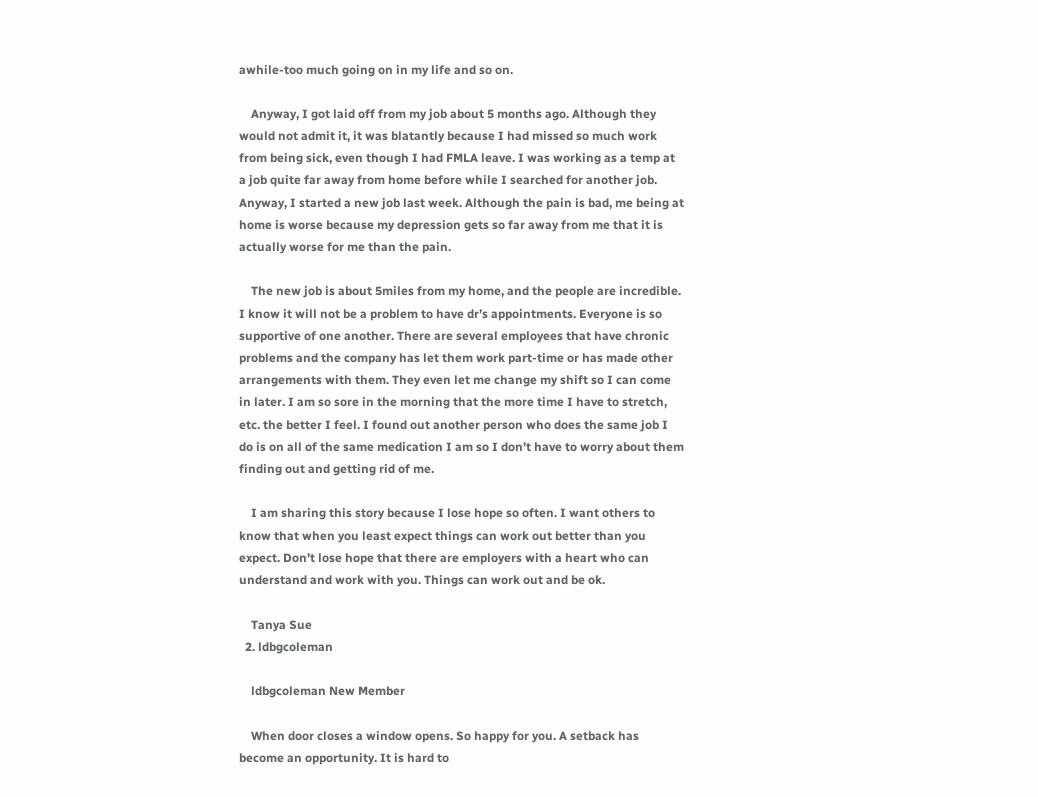awhile-too much going on in my life and so on.

    Anyway, I got laid off from my job about 5 months ago. Although they would not admit it, it was blatantly because I had missed so much work from being sick, even though I had FMLA leave. I was working as a temp at a job quite far away from home before while I searched for another job. Anyway, I started a new job last week. Although the pain is bad, me being at home is worse because my depression gets so far away from me that it is actually worse for me than the pain.

    The new job is about 5miles from my home, and the people are incredible. I know it will not be a problem to have dr’s appointments. Everyone is so supportive of one another. There are several employees that have chronic problems and the company has let them work part-time or has made other arrangements with them. They even let me change my shift so I can come in later. I am so sore in the morning that the more time I have to stretch, etc. the better I feel. I found out another person who does the same job I do is on all of the same medication I am so I don’t have to worry about them finding out and getting rid of me.

    I am sharing this story because I lose hope so often. I want others to know that when you least expect things can work out better than you expect. Don’t lose hope that there are employers with a heart who can understand and work with you. Things can work out and be ok.

    Tanya Sue
  2. ldbgcoleman

    ldbgcoleman New Member

    When door closes a window opens. So happy for you. A setback has become an opportunity. It is hard to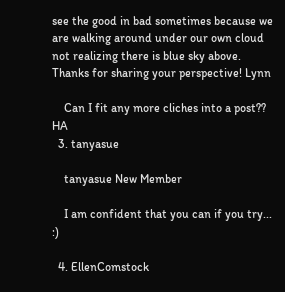see the good in bad sometimes because we are walking around under our own cloud not realizing there is blue sky above. Thanks for sharing your perspective! Lynn

    Can I fit any more cliches into a post?? HA
  3. tanyasue

    tanyasue New Member

    I am confident that you can if you try... :)

  4. EllenComstock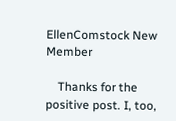EllenComstock New Member

    Thanks for the positive post. I, too,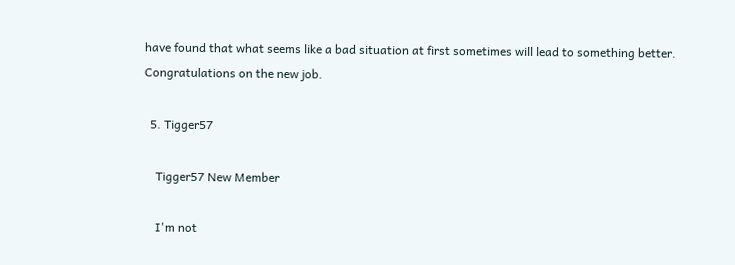have found that what seems like a bad situation at first sometimes will lead to something better. Congratulations on the new job.

  5. Tigger57

    Tigger57 New Member

    I'm not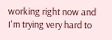working right now and I'm trying very hard to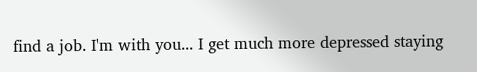find a job. I'm with you... I get much more depressed staying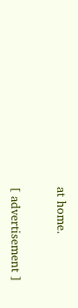at home.


[ advertisement ]